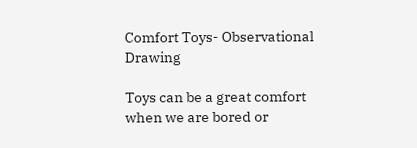Comfort Toys- Observational Drawing

Toys can be a great comfort when we are bored or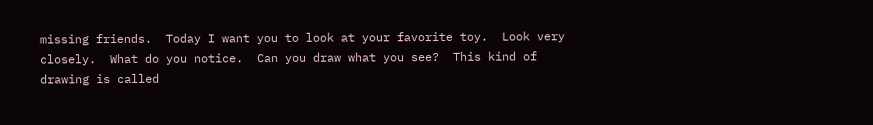missing friends.  Today I want you to look at your favorite toy.  Look very closely.  What do you notice.  Can you draw what you see?  This kind of drawing is called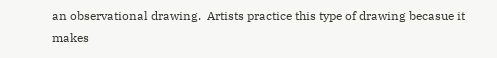an observational drawing.  Artists practice this type of drawing becasue it makes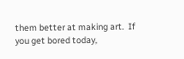them better at making art.  If you get bored today,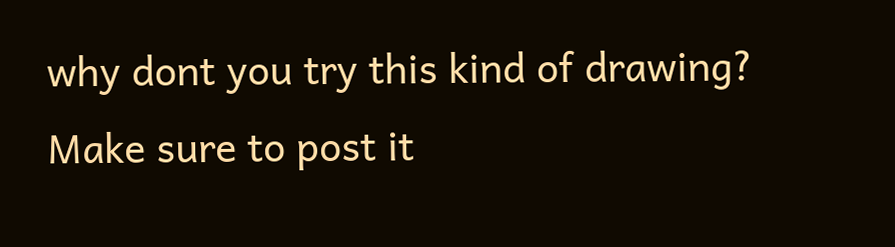why dont you try this kind of drawing?  Make sure to post it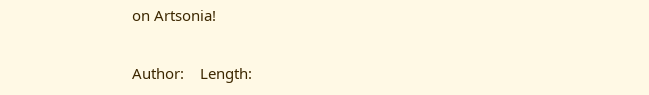on Artsonia!

Author:    Length: